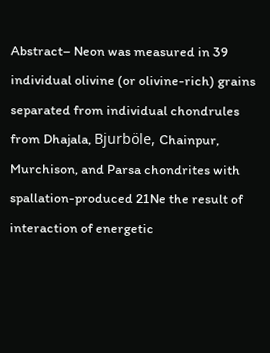Abstract– Neon was measured in 39 individual olivine (or olivine-rich) grains separated from individual chondrules from Dhajala, Bjurböle, Chainpur, Murchison, and Parsa chondrites with spallation-produced 21Ne the result of interaction of energetic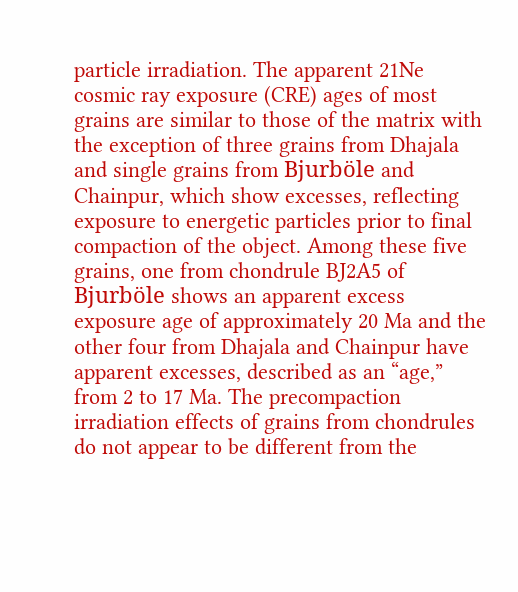particle irradiation. The apparent 21Ne cosmic ray exposure (CRE) ages of most grains are similar to those of the matrix with the exception of three grains from Dhajala and single grains from Bjurböle and Chainpur, which show excesses, reflecting exposure to energetic particles prior to final compaction of the object. Among these five grains, one from chondrule BJ2A5 of Bjurböle shows an apparent excess exposure age of approximately 20 Ma and the other four from Dhajala and Chainpur have apparent excesses, described as an “age,” from 2 to 17 Ma. The precompaction irradiation effects of grains from chondrules do not appear to be different from the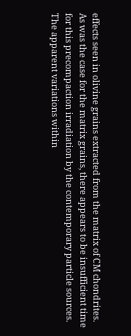effects seen in olivine grains extracted from the matrix of CM chondrites. As was the case for the matrix grains, there appears to be insufficient time for this precompaction irradiation by the contemporary particle sources. The apparent variations within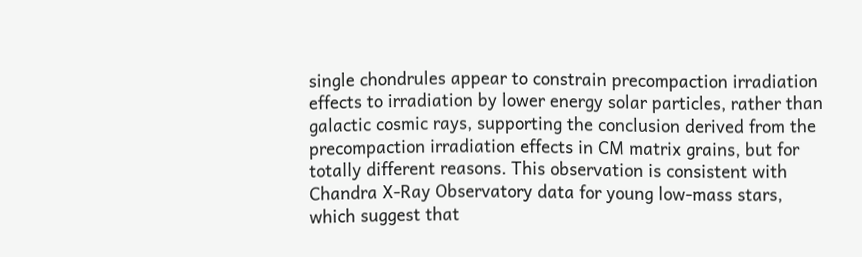single chondrules appear to constrain precompaction irradiation effects to irradiation by lower energy solar particles, rather than galactic cosmic rays, supporting the conclusion derived from the precompaction irradiation effects in CM matrix grains, but for totally different reasons. This observation is consistent with Chandra X-Ray Observatory data for young low-mass stars, which suggest that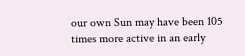our own Sun may have been 105 times more active in an early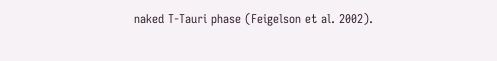naked T-Tauri phase (Feigelson et al. 2002).